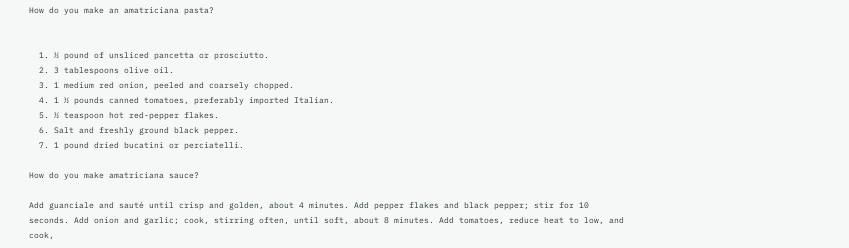How do you make an amatriciana pasta?


  1. ½ pound of unsliced pancetta or prosciutto.
  2. 3 tablespoons olive oil.
  3. 1 medium red onion, peeled and coarsely chopped.
  4. 1 ½ pounds canned tomatoes, preferably imported Italian.
  5. ½ teaspoon hot red-pepper flakes.
  6. Salt and freshly ground black pepper.
  7. 1 pound dried bucatini or perciatelli.

How do you make amatriciana sauce?

Add guanciale and sauté until crisp and golden, about 4 minutes. Add pepper flakes and black pepper; stir for 10 seconds. Add onion and garlic; cook, stirring often, until soft, about 8 minutes. Add tomatoes, reduce heat to low, and cook,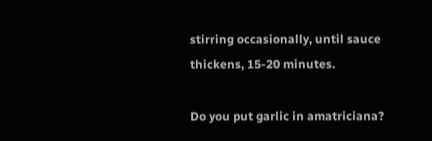stirring occasionally, until sauce thickens, 15-20 minutes.

Do you put garlic in amatriciana?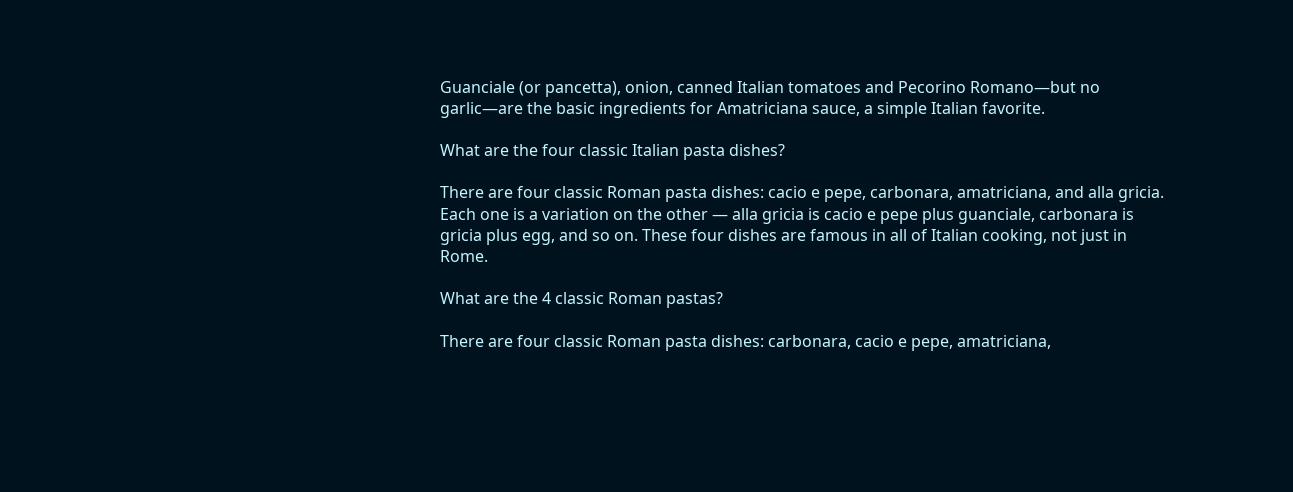Guanciale (or pancetta), onion, canned Italian tomatoes and Pecorino Romano—but no garlic—are the basic ingredients for Amatriciana sauce, a simple Italian favorite.

What are the four classic Italian pasta dishes?

There are four classic Roman pasta dishes: cacio e pepe, carbonara, amatriciana, and alla gricia. Each one is a variation on the other — alla gricia is cacio e pepe plus guanciale, carbonara is gricia plus egg, and so on. These four dishes are famous in all of Italian cooking, not just in Rome.

What are the 4 classic Roman pastas?

There are four classic Roman pasta dishes: carbonara, cacio e pepe, amatriciana,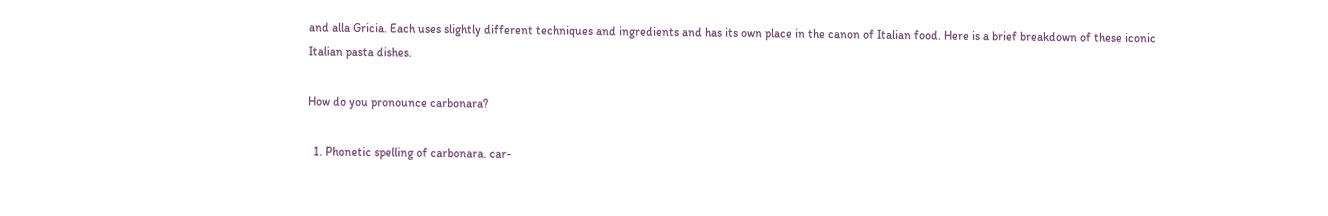and alla Gricia. Each uses slightly different techniques and ingredients and has its own place in the canon of Italian food. Here is a brief breakdown of these iconic Italian pasta dishes.

How do you pronounce carbonara?

  1. Phonetic spelling of carbonara. car-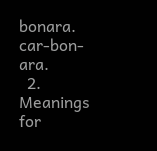bonara. car-bon-ara.
  2. Meanings for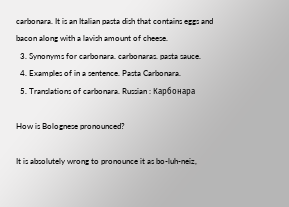carbonara. It is an Italian pasta dish that contains eggs and bacon along with a lavish amount of cheese.
  3. Synonyms for carbonara. carbonaras. pasta sauce.
  4. Examples of in a sentence. Pasta Carbonara.
  5. Translations of carbonara. Russian : Карбонара

How is Bolognese pronounced?

It is absolutely wrong to pronounce it as bo-luh-neiz,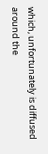which, unfortunately is diffused around the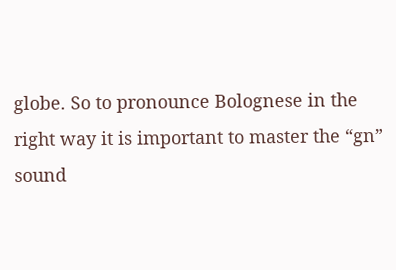globe. So to pronounce Bolognese in the right way it is important to master the “gn” sound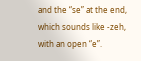and the “se” at the end, which sounds like -zeh, with an open “e”.